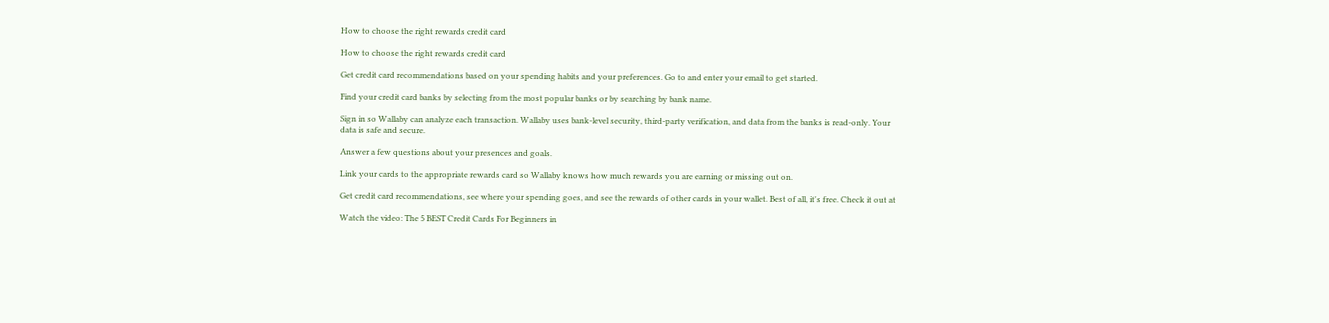How to choose the right rewards credit card

How to choose the right rewards credit card

Get credit card recommendations based on your spending habits and your preferences. Go to and enter your email to get started.

Find your credit card banks by selecting from the most popular banks or by searching by bank name.

Sign in so Wallaby can analyze each transaction. Wallaby uses bank-level security, third-party verification, and data from the banks is read-only. Your data is safe and secure.

Answer a few questions about your presences and goals.

Link your cards to the appropriate rewards card so Wallaby knows how much rewards you are earning or missing out on.

Get credit card recommendations, see where your spending goes, and see the rewards of other cards in your wallet. Best of all, it's free. Check it out at

Watch the video: The 5 BEST Credit Cards For Beginners in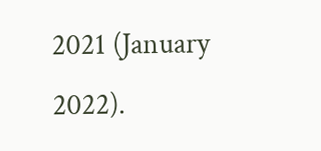2021 (January 2022).